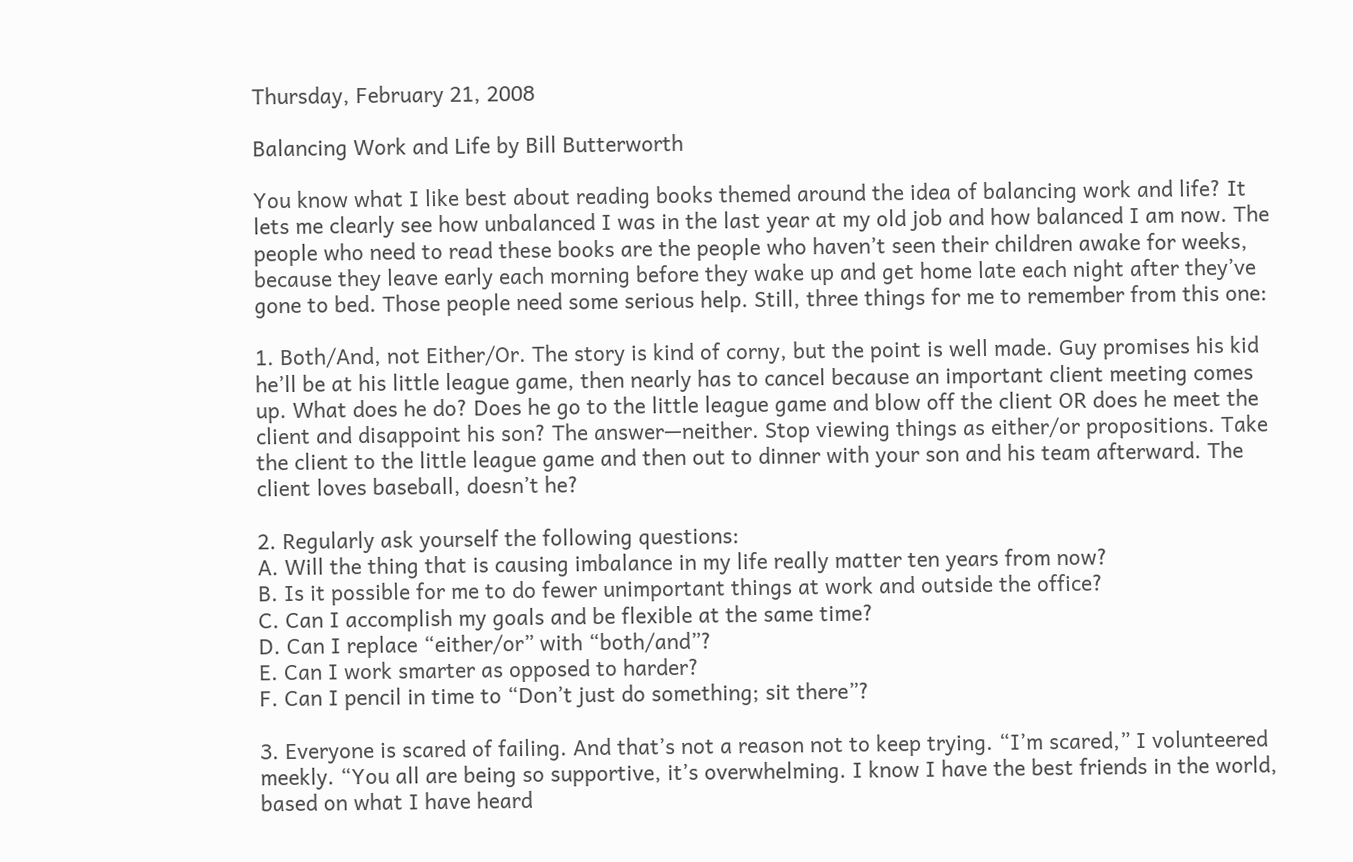Thursday, February 21, 2008

Balancing Work and Life by Bill Butterworth

You know what I like best about reading books themed around the idea of balancing work and life? It lets me clearly see how unbalanced I was in the last year at my old job and how balanced I am now. The people who need to read these books are the people who haven’t seen their children awake for weeks, because they leave early each morning before they wake up and get home late each night after they’ve gone to bed. Those people need some serious help. Still, three things for me to remember from this one:

1. Both/And, not Either/Or. The story is kind of corny, but the point is well made. Guy promises his kid he’ll be at his little league game, then nearly has to cancel because an important client meeting comes up. What does he do? Does he go to the little league game and blow off the client OR does he meet the client and disappoint his son? The answer—neither. Stop viewing things as either/or propositions. Take the client to the little league game and then out to dinner with your son and his team afterward. The client loves baseball, doesn’t he?

2. Regularly ask yourself the following questions:
A. Will the thing that is causing imbalance in my life really matter ten years from now?
B. Is it possible for me to do fewer unimportant things at work and outside the office?
C. Can I accomplish my goals and be flexible at the same time?
D. Can I replace “either/or” with “both/and”?
E. Can I work smarter as opposed to harder?
F. Can I pencil in time to “Don’t just do something; sit there”?

3. Everyone is scared of failing. And that’s not a reason not to keep trying. “I’m scared,” I volunteered meekly. “You all are being so supportive, it’s overwhelming. I know I have the best friends in the world, based on what I have heard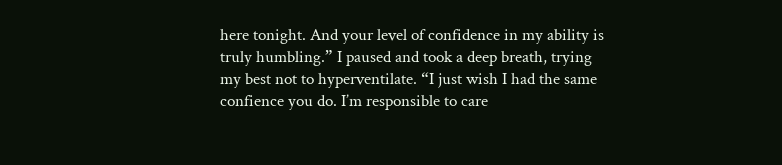here tonight. And your level of confidence in my ability is truly humbling.” I paused and took a deep breath, trying my best not to hyperventilate. “I just wish I had the same confience you do. I’m responsible to care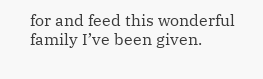for and feed this wonderful family I’ve been given.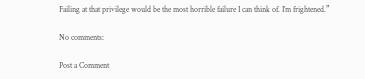Failing at that privilege would be the most horrible failure I can think of. I’m frightened.”

No comments:

Post a Comment